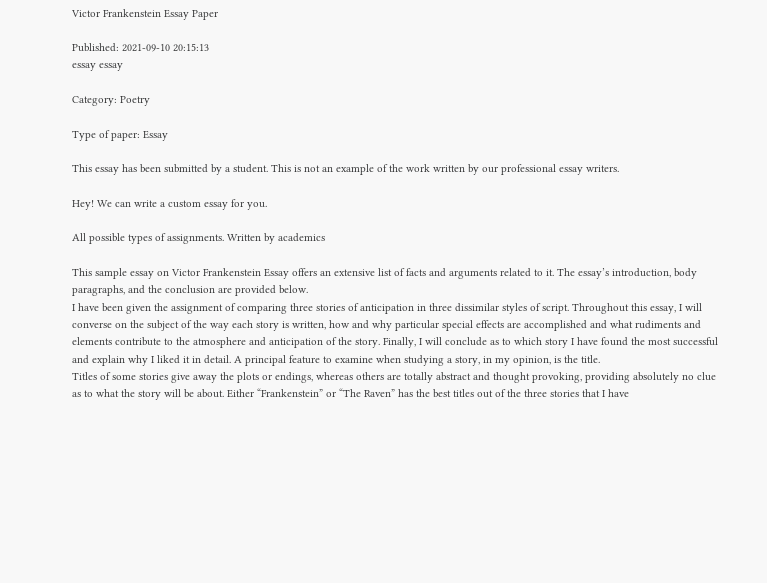Victor Frankenstein Essay Paper

Published: 2021-09-10 20:15:13
essay essay

Category: Poetry

Type of paper: Essay

This essay has been submitted by a student. This is not an example of the work written by our professional essay writers.

Hey! We can write a custom essay for you.

All possible types of assignments. Written by academics

This sample essay on Victor Frankenstein Essay offers an extensive list of facts and arguments related to it. The essay’s introduction, body paragraphs, and the conclusion are provided below.
I have been given the assignment of comparing three stories of anticipation in three dissimilar styles of script. Throughout this essay, I will converse on the subject of the way each story is written, how and why particular special effects are accomplished and what rudiments and elements contribute to the atmosphere and anticipation of the story. Finally, I will conclude as to which story I have found the most successful and explain why I liked it in detail. A principal feature to examine when studying a story, in my opinion, is the title.
Titles of some stories give away the plots or endings, whereas others are totally abstract and thought provoking, providing absolutely no clue as to what the story will be about. Either “Frankenstein” or “The Raven” has the best titles out of the three stories that I have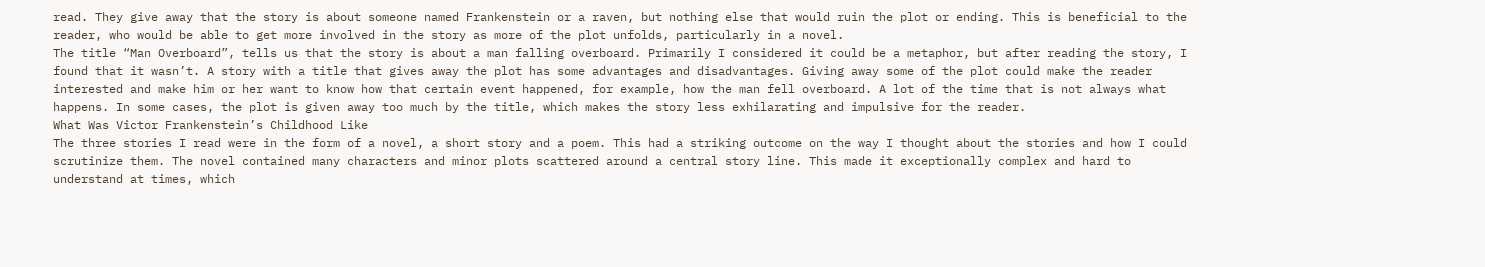read. They give away that the story is about someone named Frankenstein or a raven, but nothing else that would ruin the plot or ending. This is beneficial to the reader, who would be able to get more involved in the story as more of the plot unfolds, particularly in a novel.
The title “Man Overboard”, tells us that the story is about a man falling overboard. Primarily I considered it could be a metaphor, but after reading the story, I found that it wasn’t. A story with a title that gives away the plot has some advantages and disadvantages. Giving away some of the plot could make the reader interested and make him or her want to know how that certain event happened, for example, how the man fell overboard. A lot of the time that is not always what happens. In some cases, the plot is given away too much by the title, which makes the story less exhilarating and impulsive for the reader.
What Was Victor Frankenstein’s Childhood Like
The three stories I read were in the form of a novel, a short story and a poem. This had a striking outcome on the way I thought about the stories and how I could scrutinize them. The novel contained many characters and minor plots scattered around a central story line. This made it exceptionally complex and hard to understand at times, which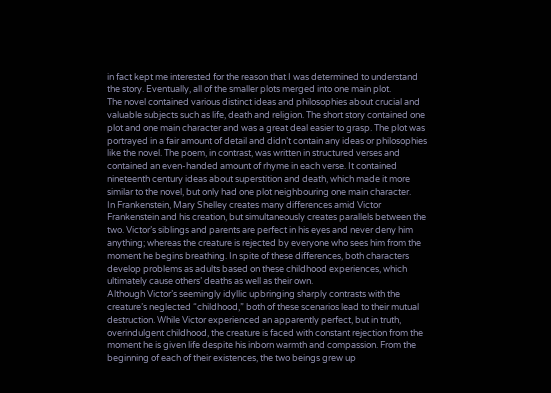in fact kept me interested for the reason that I was determined to understand the story. Eventually, all of the smaller plots merged into one main plot.
The novel contained various distinct ideas and philosophies about crucial and valuable subjects such as life, death and religion. The short story contained one plot and one main character and was a great deal easier to grasp. The plot was portrayed in a fair amount of detail and didn’t contain any ideas or philosophies like the novel. The poem, in contrast, was written in structured verses and contained an even-handed amount of rhyme in each verse. It contained nineteenth century ideas about superstition and death, which made it more similar to the novel, but only had one plot neighbouring one main character.
In Frankenstein, Mary Shelley creates many differences amid Victor Frankenstein and his creation, but simultaneously creates parallels between the two. Victor’s siblings and parents are perfect in his eyes and never deny him anything; whereas the creature is rejected by everyone who sees him from the moment he begins breathing. In spite of these differences, both characters develop problems as adults based on these childhood experiences, which ultimately cause others’ deaths as well as their own.
Although Victor’s seemingly idyllic upbringing sharply contrasts with the creature’s neglected “childhood,” both of these scenarios lead to their mutual destruction. While Victor experienced an apparently perfect, but in truth, overindulgent childhood, the creature is faced with constant rejection from the moment he is given life despite his inborn warmth and compassion. From the beginning of each of their existences, the two beings grew up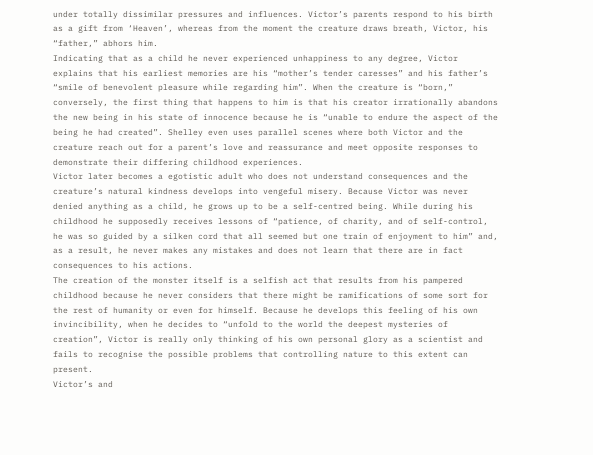under totally dissimilar pressures and influences. Victor’s parents respond to his birth as a gift from ‘Heaven’, whereas from the moment the creature draws breath, Victor, his “father,” abhors him.
Indicating that as a child he never experienced unhappiness to any degree, Victor explains that his earliest memories are his “mother’s tender caresses” and his father’s “smile of benevolent pleasure while regarding him”. When the creature is “born,” conversely, the first thing that happens to him is that his creator irrationally abandons the new being in his state of innocence because he is “unable to endure the aspect of the being he had created”. Shelley even uses parallel scenes where both Victor and the creature reach out for a parent’s love and reassurance and meet opposite responses to demonstrate their differing childhood experiences.
Victor later becomes a egotistic adult who does not understand consequences and the creature’s natural kindness develops into vengeful misery. Because Victor was never denied anything as a child, he grows up to be a self-centred being. While during his childhood he supposedly receives lessons of “patience, of charity, and of self-control, he was so guided by a silken cord that all seemed but one train of enjoyment to him” and, as a result, he never makes any mistakes and does not learn that there are in fact consequences to his actions.
The creation of the monster itself is a selfish act that results from his pampered childhood because he never considers that there might be ramifications of some sort for the rest of humanity or even for himself. Because he develops this feeling of his own invincibility, when he decides to “unfold to the world the deepest mysteries of creation”, Victor is really only thinking of his own personal glory as a scientist and fails to recognise the possible problems that controlling nature to this extent can present.
Victor’s and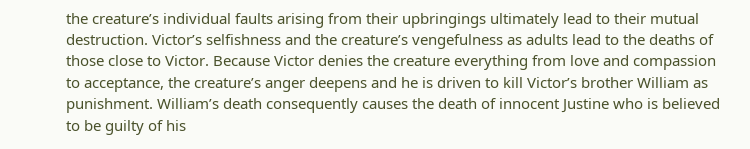the creature’s individual faults arising from their upbringings ultimately lead to their mutual destruction. Victor’s selfishness and the creature’s vengefulness as adults lead to the deaths of those close to Victor. Because Victor denies the creature everything from love and compassion to acceptance, the creature’s anger deepens and he is driven to kill Victor’s brother William as punishment. William’s death consequently causes the death of innocent Justine who is believed to be guilty of his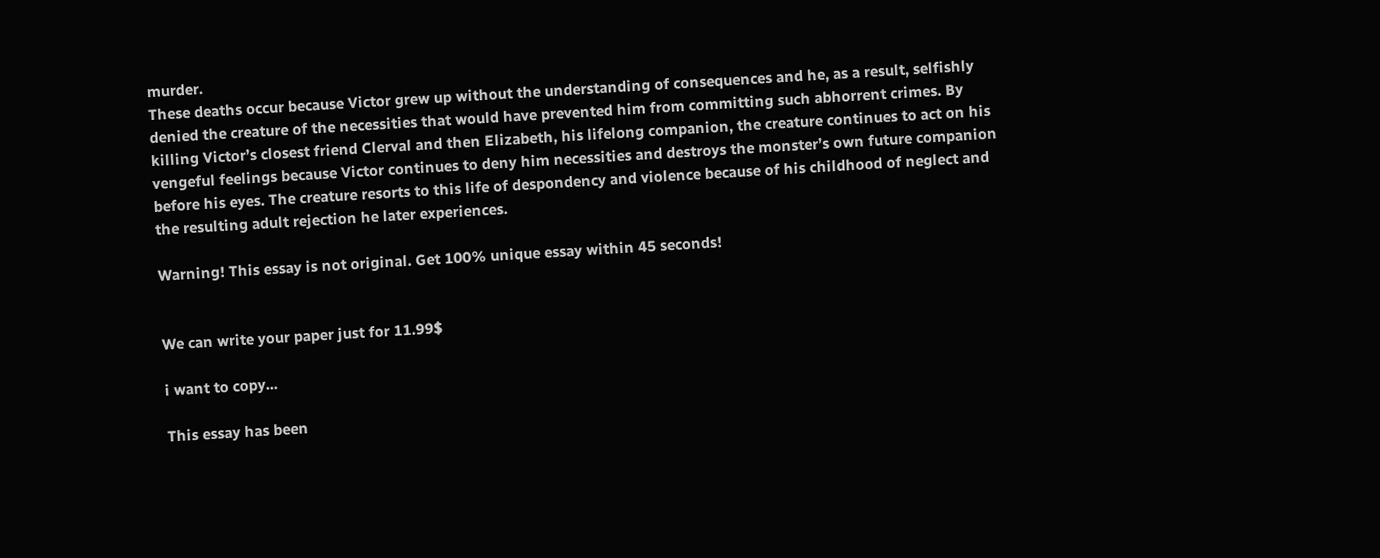murder.
These deaths occur because Victor grew up without the understanding of consequences and he, as a result, selfishly denied the creature of the necessities that would have prevented him from committing such abhorrent crimes. By killing Victor’s closest friend Clerval and then Elizabeth, his lifelong companion, the creature continues to act on his vengeful feelings because Victor continues to deny him necessities and destroys the monster’s own future companion before his eyes. The creature resorts to this life of despondency and violence because of his childhood of neglect and the resulting adult rejection he later experiences.

Warning! This essay is not original. Get 100% unique essay within 45 seconds!


We can write your paper just for 11.99$

i want to copy...

This essay has been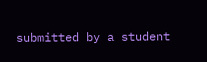submitted by a student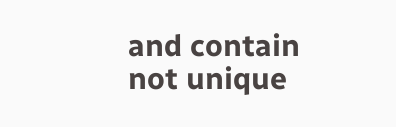and contain not unique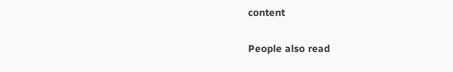content

People also read